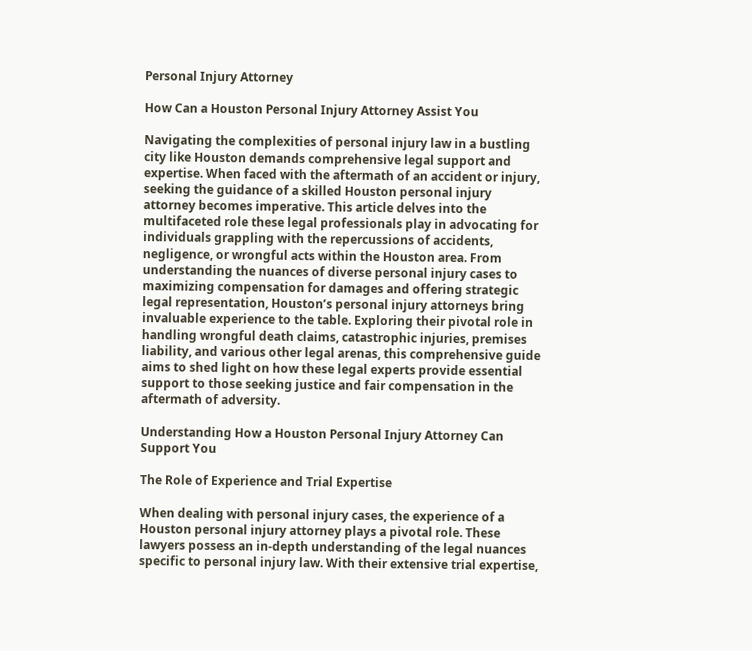Personal Injury Attorney

How Can a Houston Personal Injury Attorney Assist You

Navigating the complexities of personal injury law in a bustling city like Houston demands comprehensive legal support and expertise. When faced with the aftermath of an accident or injury, seeking the guidance of a skilled Houston personal injury attorney becomes imperative. This article delves into the multifaceted role these legal professionals play in advocating for individuals grappling with the repercussions of accidents, negligence, or wrongful acts within the Houston area. From understanding the nuances of diverse personal injury cases to maximizing compensation for damages and offering strategic legal representation, Houston’s personal injury attorneys bring invaluable experience to the table. Exploring their pivotal role in handling wrongful death claims, catastrophic injuries, premises liability, and various other legal arenas, this comprehensive guide aims to shed light on how these legal experts provide essential support to those seeking justice and fair compensation in the aftermath of adversity.

Understanding How a Houston Personal Injury Attorney Can Support You

The Role of Experience and Trial Expertise

When dealing with personal injury cases, the experience of a Houston personal injury attorney plays a pivotal role. These lawyers possess an in-depth understanding of the legal nuances specific to personal injury law. With their extensive trial expertise,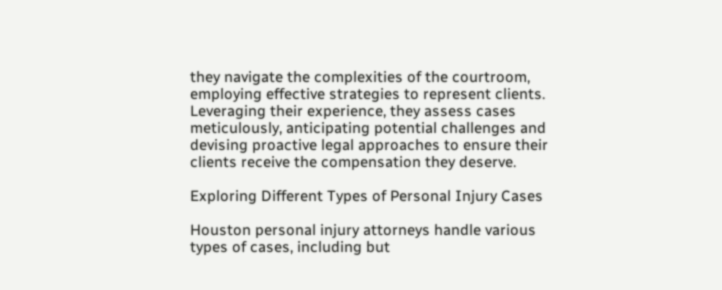they navigate the complexities of the courtroom, employing effective strategies to represent clients. Leveraging their experience, they assess cases meticulously, anticipating potential challenges and devising proactive legal approaches to ensure their clients receive the compensation they deserve.

Exploring Different Types of Personal Injury Cases

Houston personal injury attorneys handle various types of cases, including but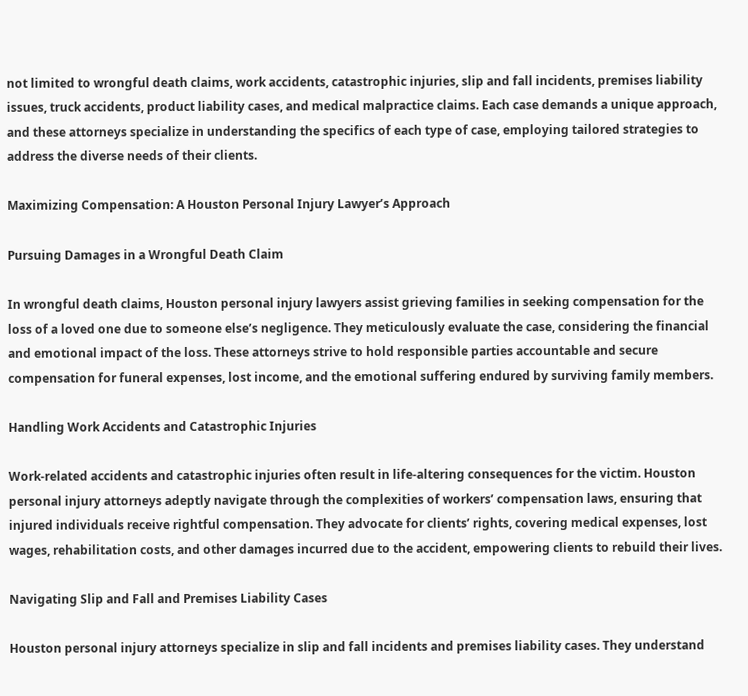not limited to wrongful death claims, work accidents, catastrophic injuries, slip and fall incidents, premises liability issues, truck accidents, product liability cases, and medical malpractice claims. Each case demands a unique approach, and these attorneys specialize in understanding the specifics of each type of case, employing tailored strategies to address the diverse needs of their clients.

Maximizing Compensation: A Houston Personal Injury Lawyer’s Approach

Pursuing Damages in a Wrongful Death Claim

In wrongful death claims, Houston personal injury lawyers assist grieving families in seeking compensation for the loss of a loved one due to someone else’s negligence. They meticulously evaluate the case, considering the financial and emotional impact of the loss. These attorneys strive to hold responsible parties accountable and secure compensation for funeral expenses, lost income, and the emotional suffering endured by surviving family members.

Handling Work Accidents and Catastrophic Injuries

Work-related accidents and catastrophic injuries often result in life-altering consequences for the victim. Houston personal injury attorneys adeptly navigate through the complexities of workers’ compensation laws, ensuring that injured individuals receive rightful compensation. They advocate for clients’ rights, covering medical expenses, lost wages, rehabilitation costs, and other damages incurred due to the accident, empowering clients to rebuild their lives.

Navigating Slip and Fall and Premises Liability Cases

Houston personal injury attorneys specialize in slip and fall incidents and premises liability cases. They understand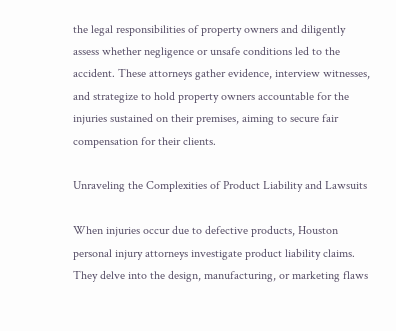the legal responsibilities of property owners and diligently assess whether negligence or unsafe conditions led to the accident. These attorneys gather evidence, interview witnesses, and strategize to hold property owners accountable for the injuries sustained on their premises, aiming to secure fair compensation for their clients.

Unraveling the Complexities of Product Liability and Lawsuits

When injuries occur due to defective products, Houston personal injury attorneys investigate product liability claims. They delve into the design, manufacturing, or marketing flaws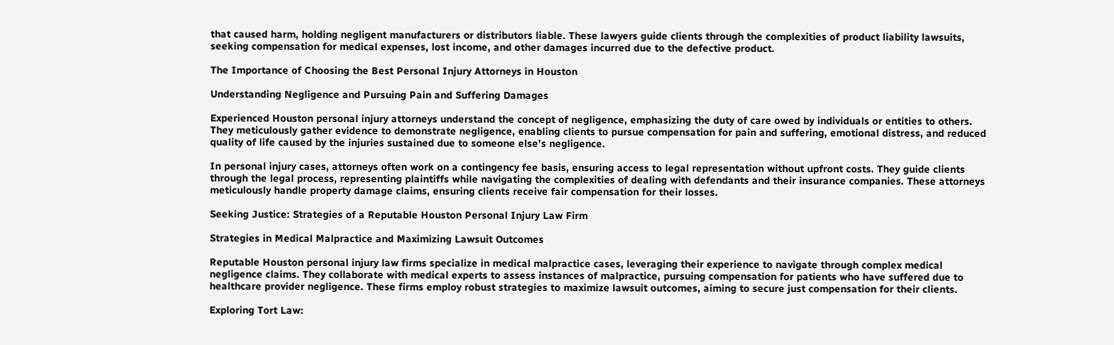that caused harm, holding negligent manufacturers or distributors liable. These lawyers guide clients through the complexities of product liability lawsuits, seeking compensation for medical expenses, lost income, and other damages incurred due to the defective product.

The Importance of Choosing the Best Personal Injury Attorneys in Houston

Understanding Negligence and Pursuing Pain and Suffering Damages

Experienced Houston personal injury attorneys understand the concept of negligence, emphasizing the duty of care owed by individuals or entities to others. They meticulously gather evidence to demonstrate negligence, enabling clients to pursue compensation for pain and suffering, emotional distress, and reduced quality of life caused by the injuries sustained due to someone else’s negligence.

In personal injury cases, attorneys often work on a contingency fee basis, ensuring access to legal representation without upfront costs. They guide clients through the legal process, representing plaintiffs while navigating the complexities of dealing with defendants and their insurance companies. These attorneys meticulously handle property damage claims, ensuring clients receive fair compensation for their losses.

Seeking Justice: Strategies of a Reputable Houston Personal Injury Law Firm

Strategies in Medical Malpractice and Maximizing Lawsuit Outcomes

Reputable Houston personal injury law firms specialize in medical malpractice cases, leveraging their experience to navigate through complex medical negligence claims. They collaborate with medical experts to assess instances of malpractice, pursuing compensation for patients who have suffered due to healthcare provider negligence. These firms employ robust strategies to maximize lawsuit outcomes, aiming to secure just compensation for their clients.

Exploring Tort Law: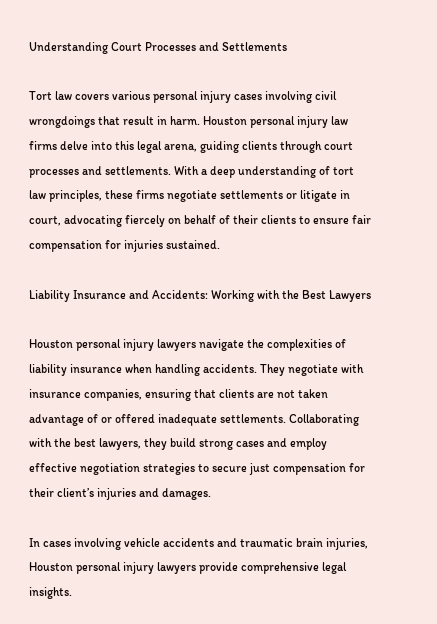Understanding Court Processes and Settlements

Tort law covers various personal injury cases involving civil wrongdoings that result in harm. Houston personal injury law firms delve into this legal arena, guiding clients through court processes and settlements. With a deep understanding of tort law principles, these firms negotiate settlements or litigate in court, advocating fiercely on behalf of their clients to ensure fair compensation for injuries sustained.

Liability Insurance and Accidents: Working with the Best Lawyers

Houston personal injury lawyers navigate the complexities of liability insurance when handling accidents. They negotiate with insurance companies, ensuring that clients are not taken advantage of or offered inadequate settlements. Collaborating with the best lawyers, they build strong cases and employ effective negotiation strategies to secure just compensation for their client’s injuries and damages.

In cases involving vehicle accidents and traumatic brain injuries, Houston personal injury lawyers provide comprehensive legal insights.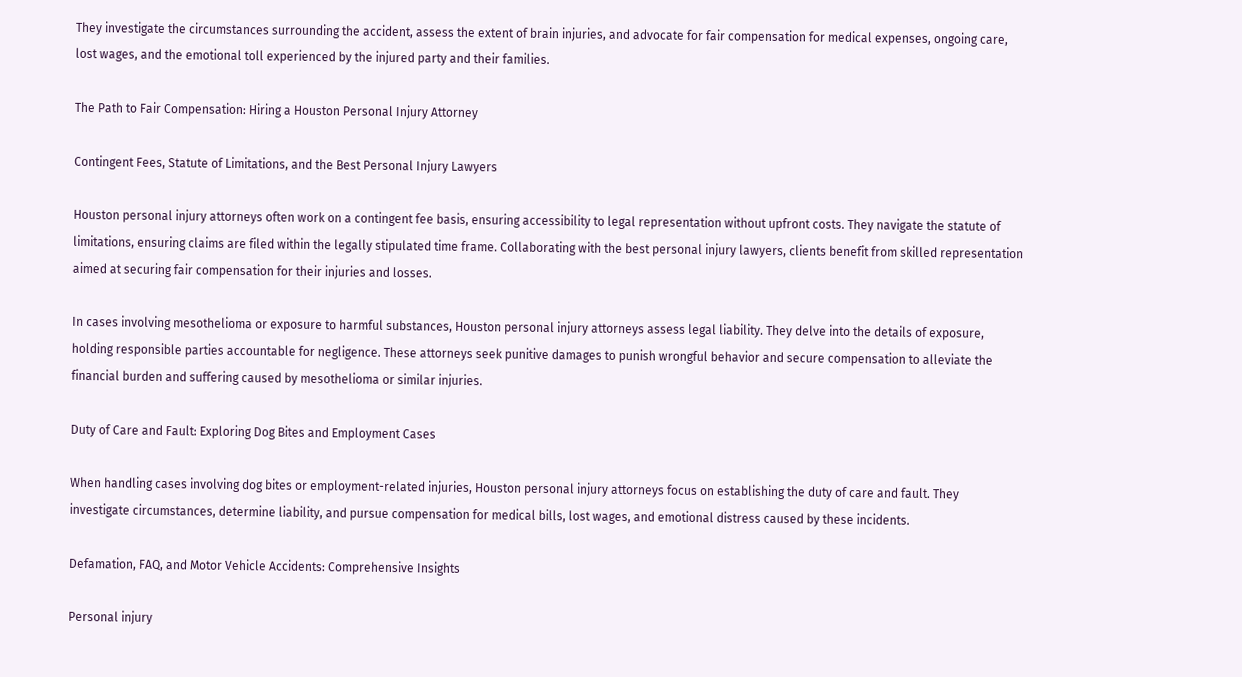They investigate the circumstances surrounding the accident, assess the extent of brain injuries, and advocate for fair compensation for medical expenses, ongoing care, lost wages, and the emotional toll experienced by the injured party and their families.

The Path to Fair Compensation: Hiring a Houston Personal Injury Attorney

Contingent Fees, Statute of Limitations, and the Best Personal Injury Lawyers

Houston personal injury attorneys often work on a contingent fee basis, ensuring accessibility to legal representation without upfront costs. They navigate the statute of limitations, ensuring claims are filed within the legally stipulated time frame. Collaborating with the best personal injury lawyers, clients benefit from skilled representation aimed at securing fair compensation for their injuries and losses.

In cases involving mesothelioma or exposure to harmful substances, Houston personal injury attorneys assess legal liability. They delve into the details of exposure, holding responsible parties accountable for negligence. These attorneys seek punitive damages to punish wrongful behavior and secure compensation to alleviate the financial burden and suffering caused by mesothelioma or similar injuries.

Duty of Care and Fault: Exploring Dog Bites and Employment Cases

When handling cases involving dog bites or employment-related injuries, Houston personal injury attorneys focus on establishing the duty of care and fault. They investigate circumstances, determine liability, and pursue compensation for medical bills, lost wages, and emotional distress caused by these incidents.

Defamation, FAQ, and Motor Vehicle Accidents: Comprehensive Insights

Personal injury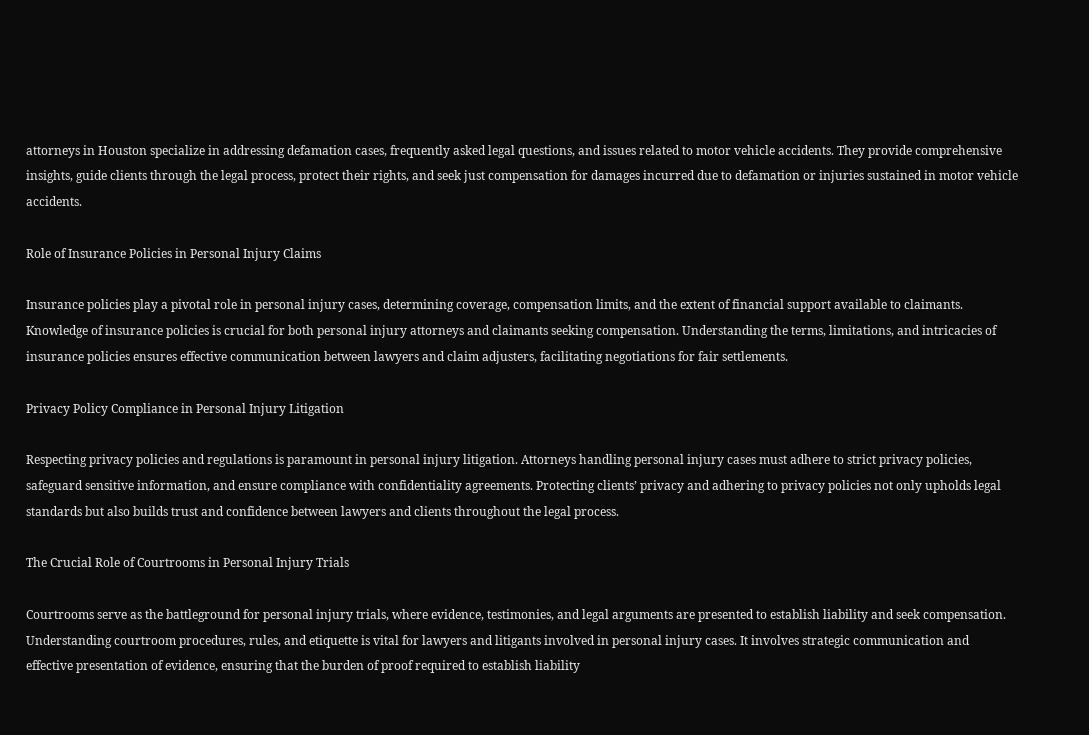attorneys in Houston specialize in addressing defamation cases, frequently asked legal questions, and issues related to motor vehicle accidents. They provide comprehensive insights, guide clients through the legal process, protect their rights, and seek just compensation for damages incurred due to defamation or injuries sustained in motor vehicle accidents.

Role of Insurance Policies in Personal Injury Claims

Insurance policies play a pivotal role in personal injury cases, determining coverage, compensation limits, and the extent of financial support available to claimants. Knowledge of insurance policies is crucial for both personal injury attorneys and claimants seeking compensation. Understanding the terms, limitations, and intricacies of insurance policies ensures effective communication between lawyers and claim adjusters, facilitating negotiations for fair settlements.

Privacy Policy Compliance in Personal Injury Litigation

Respecting privacy policies and regulations is paramount in personal injury litigation. Attorneys handling personal injury cases must adhere to strict privacy policies, safeguard sensitive information, and ensure compliance with confidentiality agreements. Protecting clients’ privacy and adhering to privacy policies not only upholds legal standards but also builds trust and confidence between lawyers and clients throughout the legal process.

The Crucial Role of Courtrooms in Personal Injury Trials

Courtrooms serve as the battleground for personal injury trials, where evidence, testimonies, and legal arguments are presented to establish liability and seek compensation. Understanding courtroom procedures, rules, and etiquette is vital for lawyers and litigants involved in personal injury cases. It involves strategic communication and effective presentation of evidence, ensuring that the burden of proof required to establish liability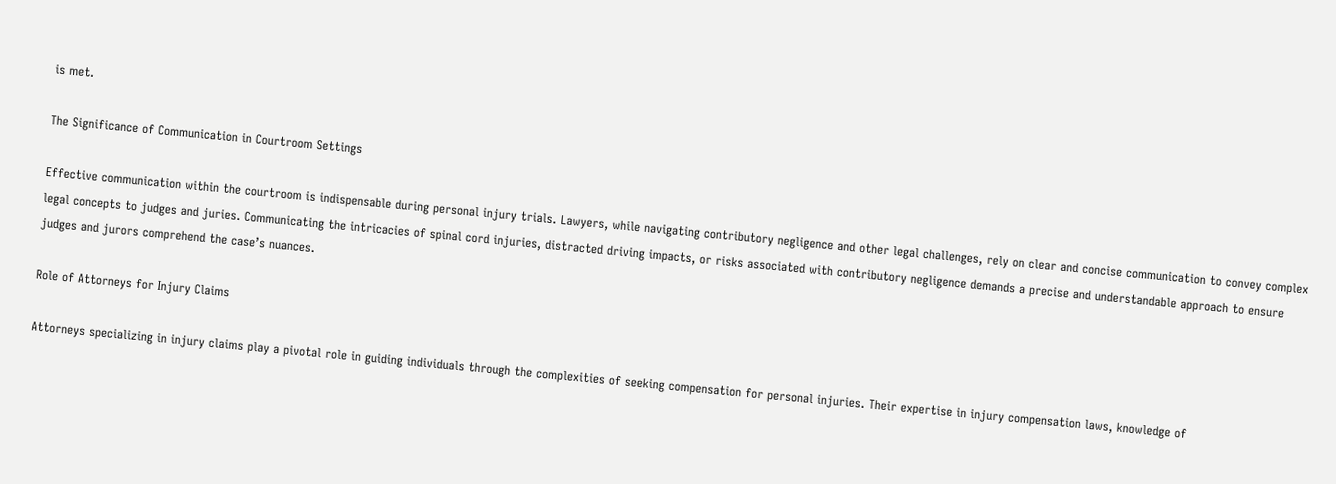is met.

The Significance of Communication in Courtroom Settings

Effective communication within the courtroom is indispensable during personal injury trials. Lawyers, while navigating contributory negligence and other legal challenges, rely on clear and concise communication to convey complex legal concepts to judges and juries. Communicating the intricacies of spinal cord injuries, distracted driving impacts, or risks associated with contributory negligence demands a precise and understandable approach to ensure judges and jurors comprehend the case’s nuances.

Role of Attorneys for Injury Claims

Attorneys specializing in injury claims play a pivotal role in guiding individuals through the complexities of seeking compensation for personal injuries. Their expertise in injury compensation laws, knowledge of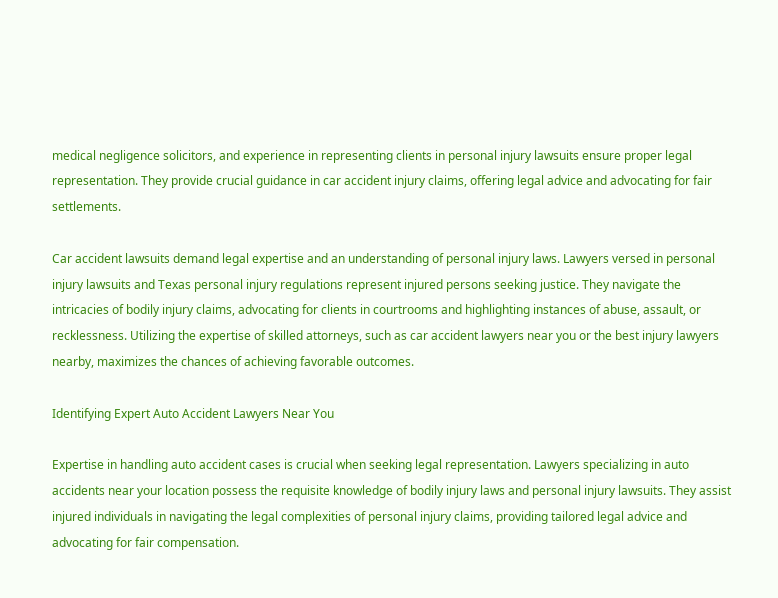medical negligence solicitors, and experience in representing clients in personal injury lawsuits ensure proper legal representation. They provide crucial guidance in car accident injury claims, offering legal advice and advocating for fair settlements.

Car accident lawsuits demand legal expertise and an understanding of personal injury laws. Lawyers versed in personal injury lawsuits and Texas personal injury regulations represent injured persons seeking justice. They navigate the intricacies of bodily injury claims, advocating for clients in courtrooms and highlighting instances of abuse, assault, or recklessness. Utilizing the expertise of skilled attorneys, such as car accident lawyers near you or the best injury lawyers nearby, maximizes the chances of achieving favorable outcomes.

Identifying Expert Auto Accident Lawyers Near You

Expertise in handling auto accident cases is crucial when seeking legal representation. Lawyers specializing in auto accidents near your location possess the requisite knowledge of bodily injury laws and personal injury lawsuits. They assist injured individuals in navigating the legal complexities of personal injury claims, providing tailored legal advice and advocating for fair compensation.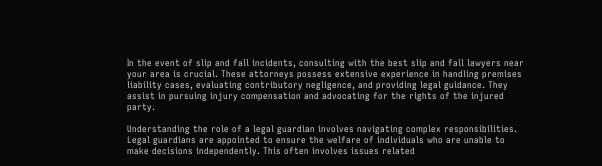In the event of slip and fall incidents, consulting with the best slip and fall lawyers near your area is crucial. These attorneys possess extensive experience in handling premises liability cases, evaluating contributory negligence, and providing legal guidance. They assist in pursuing injury compensation and advocating for the rights of the injured party.

Understanding the role of a legal guardian involves navigating complex responsibilities. Legal guardians are appointed to ensure the welfare of individuals who are unable to make decisions independently. This often involves issues related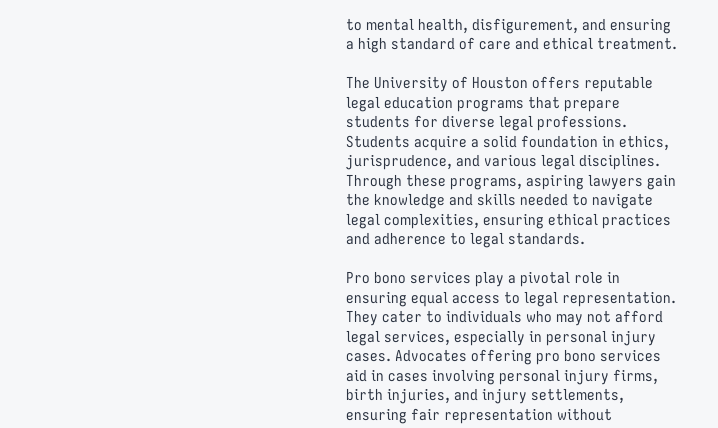to mental health, disfigurement, and ensuring a high standard of care and ethical treatment.

The University of Houston offers reputable legal education programs that prepare students for diverse legal professions. Students acquire a solid foundation in ethics, jurisprudence, and various legal disciplines. Through these programs, aspiring lawyers gain the knowledge and skills needed to navigate legal complexities, ensuring ethical practices and adherence to legal standards.

Pro bono services play a pivotal role in ensuring equal access to legal representation. They cater to individuals who may not afford legal services, especially in personal injury cases. Advocates offering pro bono services aid in cases involving personal injury firms, birth injuries, and injury settlements, ensuring fair representation without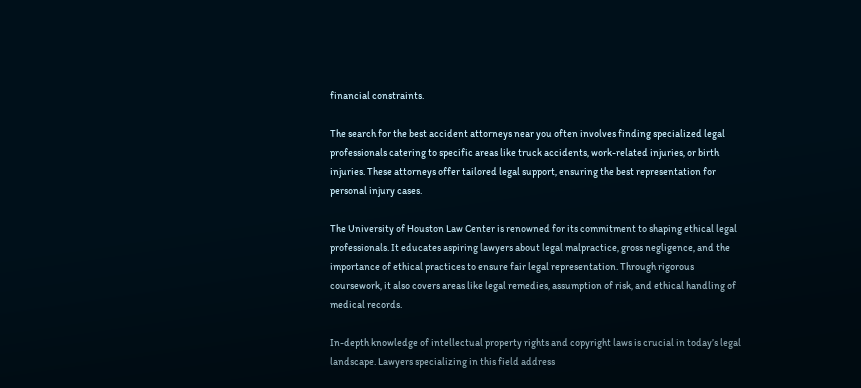financial constraints.

The search for the best accident attorneys near you often involves finding specialized legal professionals catering to specific areas like truck accidents, work-related injuries, or birth injuries. These attorneys offer tailored legal support, ensuring the best representation for personal injury cases.

The University of Houston Law Center is renowned for its commitment to shaping ethical legal professionals. It educates aspiring lawyers about legal malpractice, gross negligence, and the importance of ethical practices to ensure fair legal representation. Through rigorous coursework, it also covers areas like legal remedies, assumption of risk, and ethical handling of medical records.

In-depth knowledge of intellectual property rights and copyright laws is crucial in today’s legal landscape. Lawyers specializing in this field address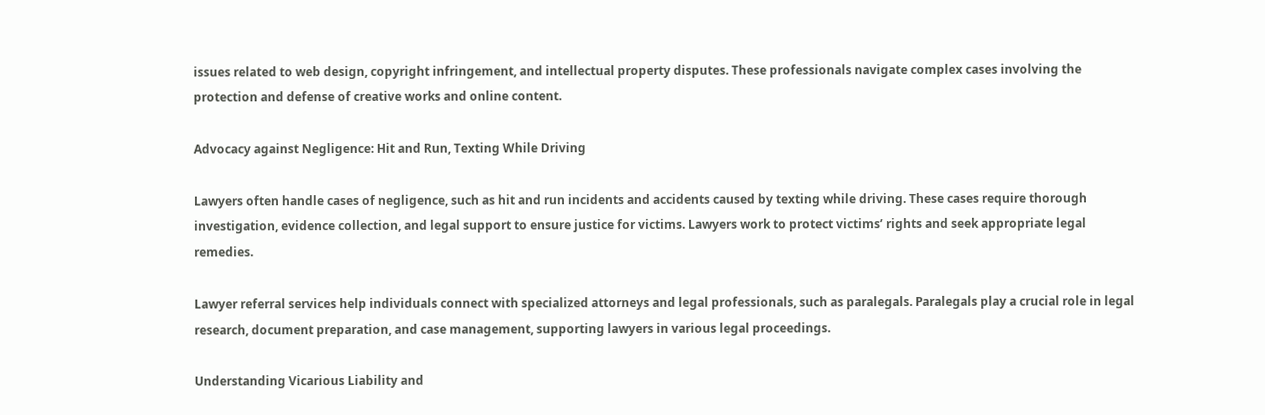issues related to web design, copyright infringement, and intellectual property disputes. These professionals navigate complex cases involving the protection and defense of creative works and online content.

Advocacy against Negligence: Hit and Run, Texting While Driving

Lawyers often handle cases of negligence, such as hit and run incidents and accidents caused by texting while driving. These cases require thorough investigation, evidence collection, and legal support to ensure justice for victims. Lawyers work to protect victims’ rights and seek appropriate legal remedies.

Lawyer referral services help individuals connect with specialized attorneys and legal professionals, such as paralegals. Paralegals play a crucial role in legal research, document preparation, and case management, supporting lawyers in various legal proceedings.

Understanding Vicarious Liability and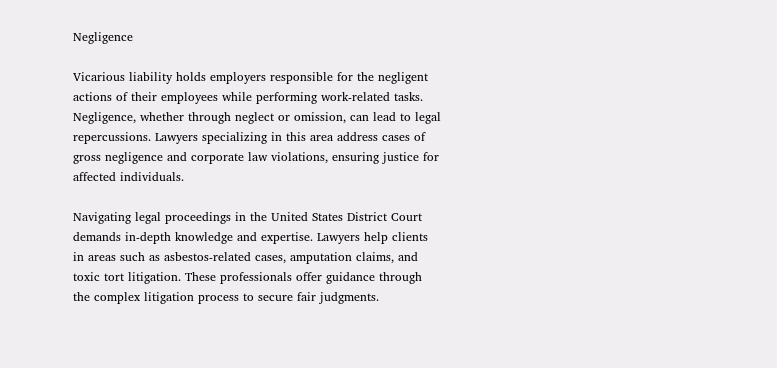Negligence

Vicarious liability holds employers responsible for the negligent actions of their employees while performing work-related tasks. Negligence, whether through neglect or omission, can lead to legal repercussions. Lawyers specializing in this area address cases of gross negligence and corporate law violations, ensuring justice for affected individuals.

Navigating legal proceedings in the United States District Court demands in-depth knowledge and expertise. Lawyers help clients in areas such as asbestos-related cases, amputation claims, and toxic tort litigation. These professionals offer guidance through the complex litigation process to secure fair judgments.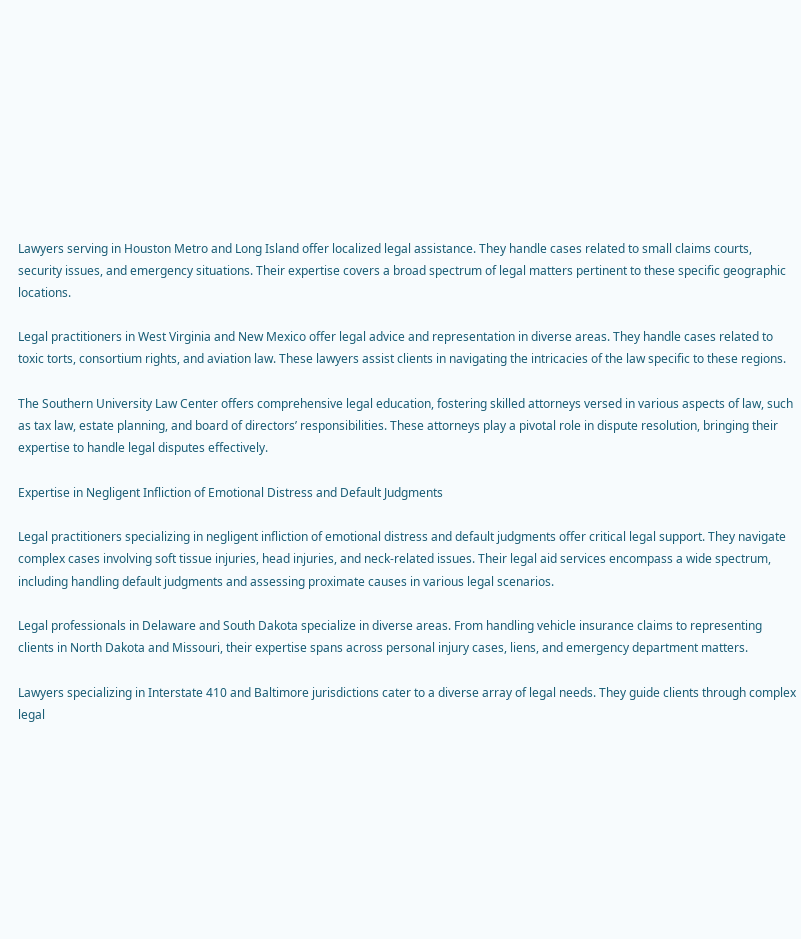Lawyers serving in Houston Metro and Long Island offer localized legal assistance. They handle cases related to small claims courts, security issues, and emergency situations. Their expertise covers a broad spectrum of legal matters pertinent to these specific geographic locations.

Legal practitioners in West Virginia and New Mexico offer legal advice and representation in diverse areas. They handle cases related to toxic torts, consortium rights, and aviation law. These lawyers assist clients in navigating the intricacies of the law specific to these regions.

The Southern University Law Center offers comprehensive legal education, fostering skilled attorneys versed in various aspects of law, such as tax law, estate planning, and board of directors’ responsibilities. These attorneys play a pivotal role in dispute resolution, bringing their expertise to handle legal disputes effectively.

Expertise in Negligent Infliction of Emotional Distress and Default Judgments

Legal practitioners specializing in negligent infliction of emotional distress and default judgments offer critical legal support. They navigate complex cases involving soft tissue injuries, head injuries, and neck-related issues. Their legal aid services encompass a wide spectrum, including handling default judgments and assessing proximate causes in various legal scenarios.

Legal professionals in Delaware and South Dakota specialize in diverse areas. From handling vehicle insurance claims to representing clients in North Dakota and Missouri, their expertise spans across personal injury cases, liens, and emergency department matters.

Lawyers specializing in Interstate 410 and Baltimore jurisdictions cater to a diverse array of legal needs. They guide clients through complex legal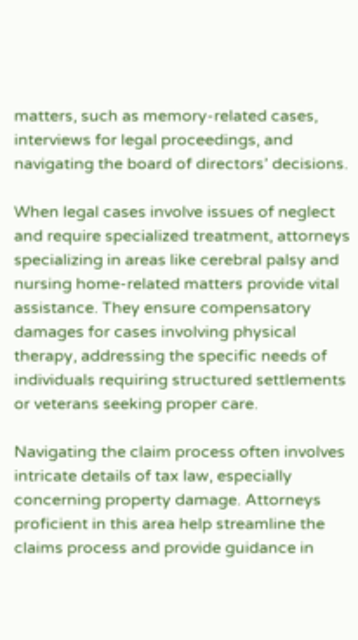matters, such as memory-related cases, interviews for legal proceedings, and navigating the board of directors’ decisions.

When legal cases involve issues of neglect and require specialized treatment, attorneys specializing in areas like cerebral palsy and nursing home-related matters provide vital assistance. They ensure compensatory damages for cases involving physical therapy, addressing the specific needs of individuals requiring structured settlements or veterans seeking proper care.

Navigating the claim process often involves intricate details of tax law, especially concerning property damage. Attorneys proficient in this area help streamline the claims process and provide guidance in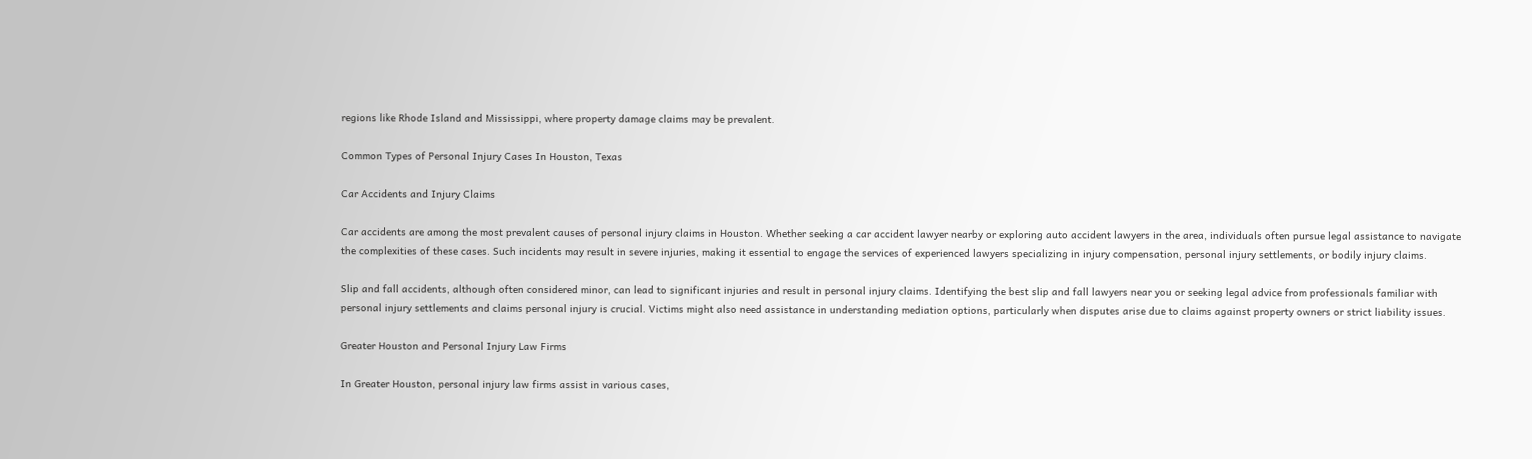regions like Rhode Island and Mississippi, where property damage claims may be prevalent.

Common Types of Personal Injury Cases In Houston, Texas

Car Accidents and Injury Claims

Car accidents are among the most prevalent causes of personal injury claims in Houston. Whether seeking a car accident lawyer nearby or exploring auto accident lawyers in the area, individuals often pursue legal assistance to navigate the complexities of these cases. Such incidents may result in severe injuries, making it essential to engage the services of experienced lawyers specializing in injury compensation, personal injury settlements, or bodily injury claims.

Slip and fall accidents, although often considered minor, can lead to significant injuries and result in personal injury claims. Identifying the best slip and fall lawyers near you or seeking legal advice from professionals familiar with personal injury settlements and claims personal injury is crucial. Victims might also need assistance in understanding mediation options, particularly when disputes arise due to claims against property owners or strict liability issues.

Greater Houston and Personal Injury Law Firms

In Greater Houston, personal injury law firms assist in various cases,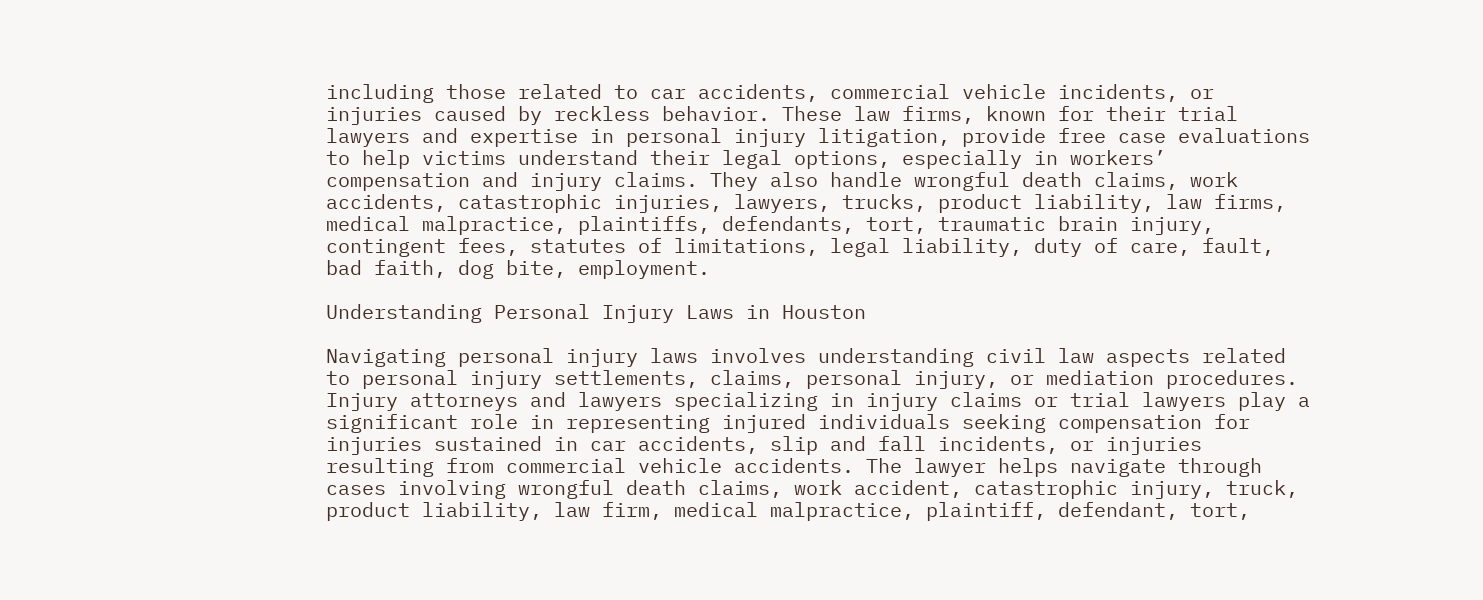including those related to car accidents, commercial vehicle incidents, or injuries caused by reckless behavior. These law firms, known for their trial lawyers and expertise in personal injury litigation, provide free case evaluations to help victims understand their legal options, especially in workers’ compensation and injury claims. They also handle wrongful death claims, work accidents, catastrophic injuries, lawyers, trucks, product liability, law firms, medical malpractice, plaintiffs, defendants, tort, traumatic brain injury, contingent fees, statutes of limitations, legal liability, duty of care, fault, bad faith, dog bite, employment.

Understanding Personal Injury Laws in Houston

Navigating personal injury laws involves understanding civil law aspects related to personal injury settlements, claims, personal injury, or mediation procedures. Injury attorneys and lawyers specializing in injury claims or trial lawyers play a significant role in representing injured individuals seeking compensation for injuries sustained in car accidents, slip and fall incidents, or injuries resulting from commercial vehicle accidents. The lawyer helps navigate through cases involving wrongful death claims, work accident, catastrophic injury, truck, product liability, law firm, medical malpractice, plaintiff, defendant, tort,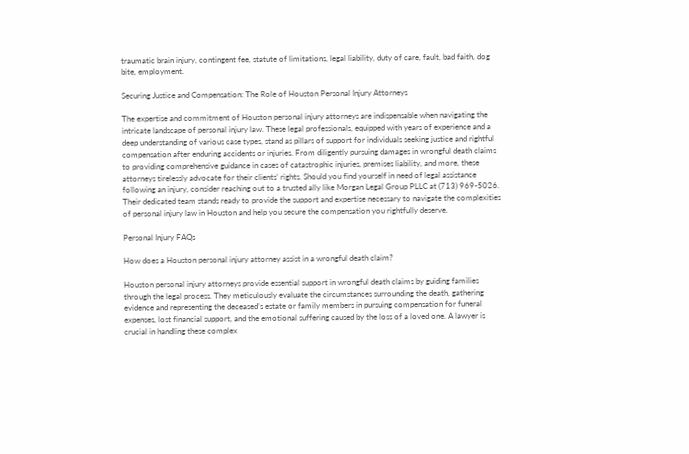traumatic brain injury, contingent fee, statute of limitations, legal liability, duty of care, fault, bad faith, dog bite, employment.

Securing Justice and Compensation: The Role of Houston Personal Injury Attorneys

The expertise and commitment of Houston personal injury attorneys are indispensable when navigating the intricate landscape of personal injury law. These legal professionals, equipped with years of experience and a deep understanding of various case types, stand as pillars of support for individuals seeking justice and rightful compensation after enduring accidents or injuries. From diligently pursuing damages in wrongful death claims to providing comprehensive guidance in cases of catastrophic injuries, premises liability, and more, these attorneys tirelessly advocate for their clients’ rights. Should you find yourself in need of legal assistance following an injury, consider reaching out to a trusted ally like Morgan Legal Group PLLC at (713) 969-5026. Their dedicated team stands ready to provide the support and expertise necessary to navigate the complexities of personal injury law in Houston and help you secure the compensation you rightfully deserve.

Personal Injury FAQs

How does a Houston personal injury attorney assist in a wrongful death claim?

Houston personal injury attorneys provide essential support in wrongful death claims by guiding families through the legal process. They meticulously evaluate the circumstances surrounding the death, gathering evidence and representing the deceased’s estate or family members in pursuing compensation for funeral expenses, lost financial support, and the emotional suffering caused by the loss of a loved one. A lawyer is crucial in handling these complex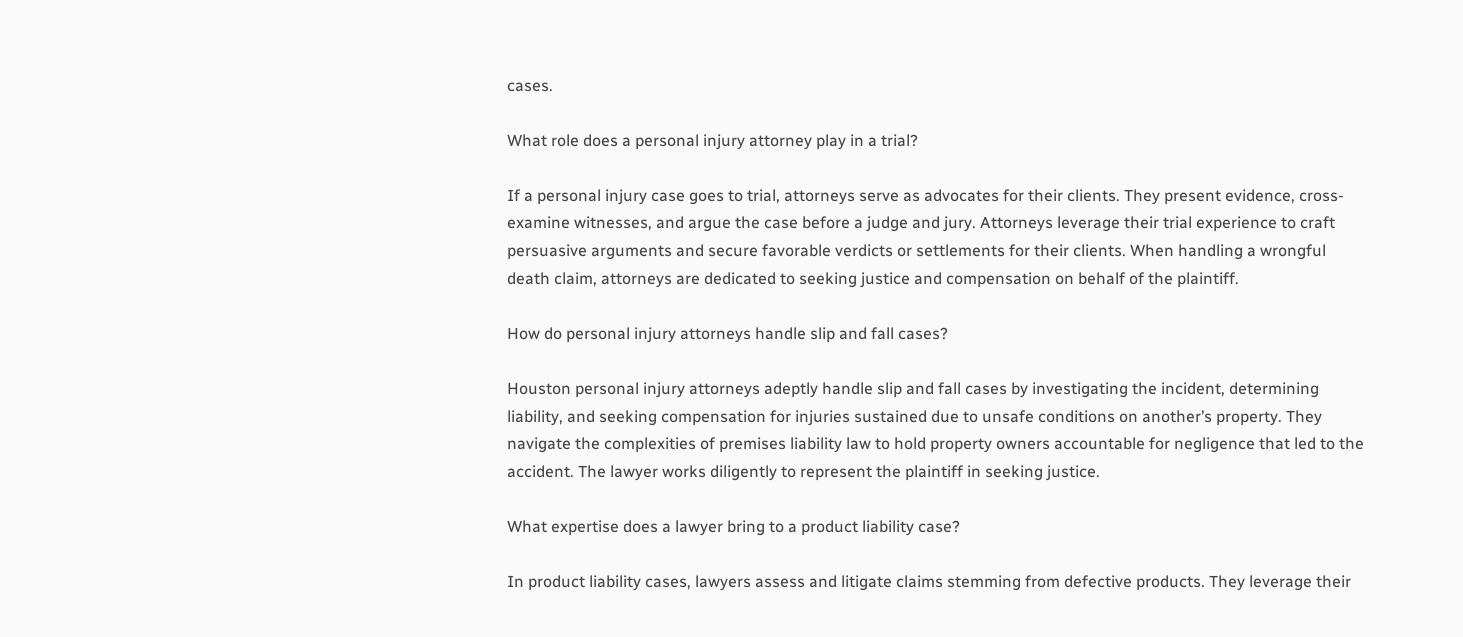cases.

What role does a personal injury attorney play in a trial?

If a personal injury case goes to trial, attorneys serve as advocates for their clients. They present evidence, cross-examine witnesses, and argue the case before a judge and jury. Attorneys leverage their trial experience to craft persuasive arguments and secure favorable verdicts or settlements for their clients. When handling a wrongful death claim, attorneys are dedicated to seeking justice and compensation on behalf of the plaintiff.

How do personal injury attorneys handle slip and fall cases?

Houston personal injury attorneys adeptly handle slip and fall cases by investigating the incident, determining liability, and seeking compensation for injuries sustained due to unsafe conditions on another’s property. They navigate the complexities of premises liability law to hold property owners accountable for negligence that led to the accident. The lawyer works diligently to represent the plaintiff in seeking justice.

What expertise does a lawyer bring to a product liability case?

In product liability cases, lawyers assess and litigate claims stemming from defective products. They leverage their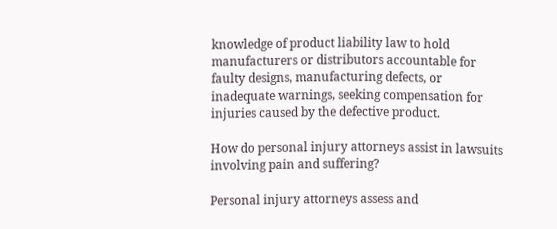knowledge of product liability law to hold manufacturers or distributors accountable for faulty designs, manufacturing defects, or inadequate warnings, seeking compensation for injuries caused by the defective product.

How do personal injury attorneys assist in lawsuits involving pain and suffering?

Personal injury attorneys assess and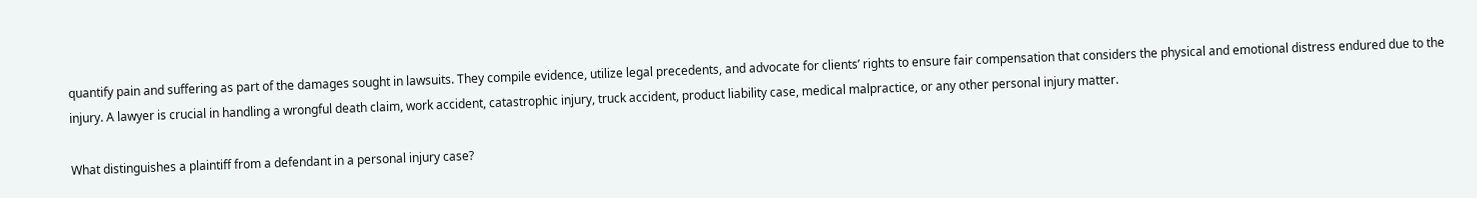quantify pain and suffering as part of the damages sought in lawsuits. They compile evidence, utilize legal precedents, and advocate for clients’ rights to ensure fair compensation that considers the physical and emotional distress endured due to the injury. A lawyer is crucial in handling a wrongful death claim, work accident, catastrophic injury, truck accident, product liability case, medical malpractice, or any other personal injury matter.

What distinguishes a plaintiff from a defendant in a personal injury case?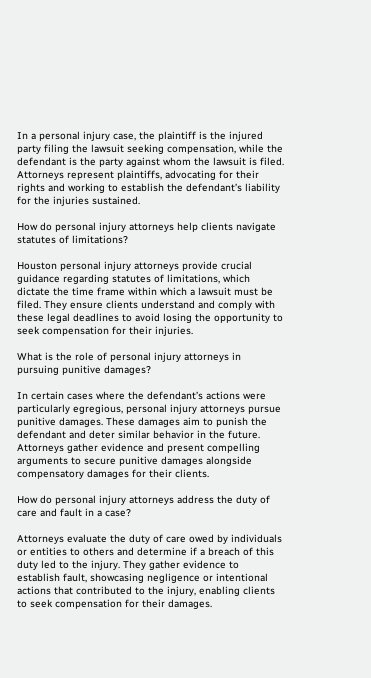In a personal injury case, the plaintiff is the injured party filing the lawsuit seeking compensation, while the defendant is the party against whom the lawsuit is filed. Attorneys represent plaintiffs, advocating for their rights and working to establish the defendant’s liability for the injuries sustained.

How do personal injury attorneys help clients navigate statutes of limitations?

Houston personal injury attorneys provide crucial guidance regarding statutes of limitations, which dictate the time frame within which a lawsuit must be filed. They ensure clients understand and comply with these legal deadlines to avoid losing the opportunity to seek compensation for their injuries.

What is the role of personal injury attorneys in pursuing punitive damages?

In certain cases where the defendant’s actions were particularly egregious, personal injury attorneys pursue punitive damages. These damages aim to punish the defendant and deter similar behavior in the future. Attorneys gather evidence and present compelling arguments to secure punitive damages alongside compensatory damages for their clients.

How do personal injury attorneys address the duty of care and fault in a case?

Attorneys evaluate the duty of care owed by individuals or entities to others and determine if a breach of this duty led to the injury. They gather evidence to establish fault, showcasing negligence or intentional actions that contributed to the injury, enabling clients to seek compensation for their damages.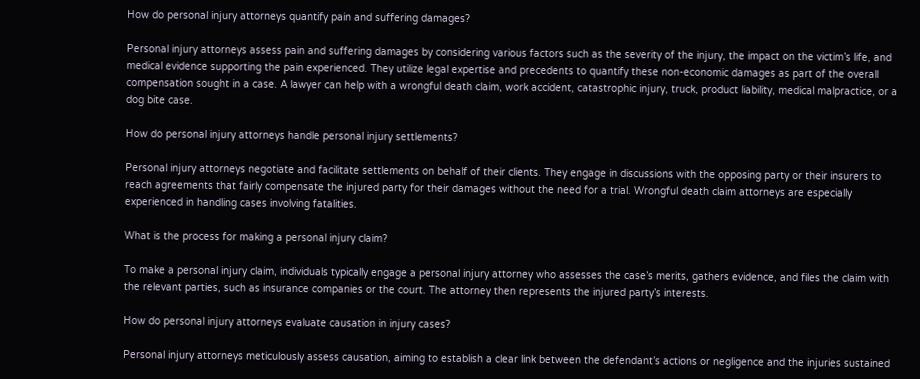How do personal injury attorneys quantify pain and suffering damages?

Personal injury attorneys assess pain and suffering damages by considering various factors such as the severity of the injury, the impact on the victim’s life, and medical evidence supporting the pain experienced. They utilize legal expertise and precedents to quantify these non-economic damages as part of the overall compensation sought in a case. A lawyer can help with a wrongful death claim, work accident, catastrophic injury, truck, product liability, medical malpractice, or a dog bite case.

How do personal injury attorneys handle personal injury settlements?

Personal injury attorneys negotiate and facilitate settlements on behalf of their clients. They engage in discussions with the opposing party or their insurers to reach agreements that fairly compensate the injured party for their damages without the need for a trial. Wrongful death claim attorneys are especially experienced in handling cases involving fatalities.

What is the process for making a personal injury claim?

To make a personal injury claim, individuals typically engage a personal injury attorney who assesses the case’s merits, gathers evidence, and files the claim with the relevant parties, such as insurance companies or the court. The attorney then represents the injured party’s interests.

How do personal injury attorneys evaluate causation in injury cases?

Personal injury attorneys meticulously assess causation, aiming to establish a clear link between the defendant’s actions or negligence and the injuries sustained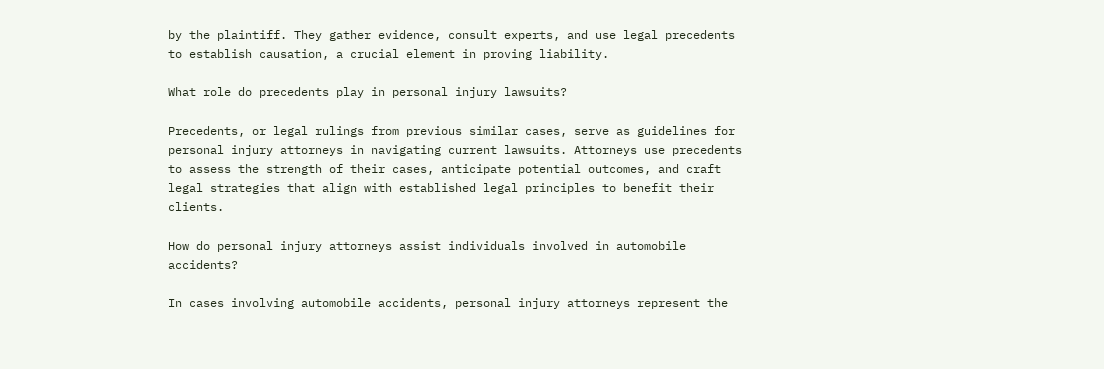by the plaintiff. They gather evidence, consult experts, and use legal precedents to establish causation, a crucial element in proving liability.

What role do precedents play in personal injury lawsuits?

Precedents, or legal rulings from previous similar cases, serve as guidelines for personal injury attorneys in navigating current lawsuits. Attorneys use precedents to assess the strength of their cases, anticipate potential outcomes, and craft legal strategies that align with established legal principles to benefit their clients.

How do personal injury attorneys assist individuals involved in automobile accidents?

In cases involving automobile accidents, personal injury attorneys represent the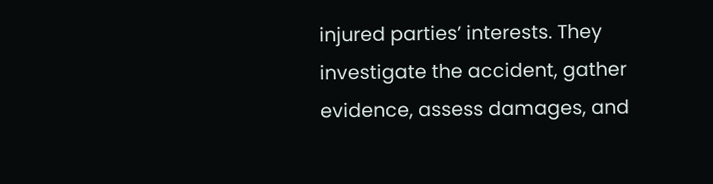injured parties’ interests. They investigate the accident, gather evidence, assess damages, and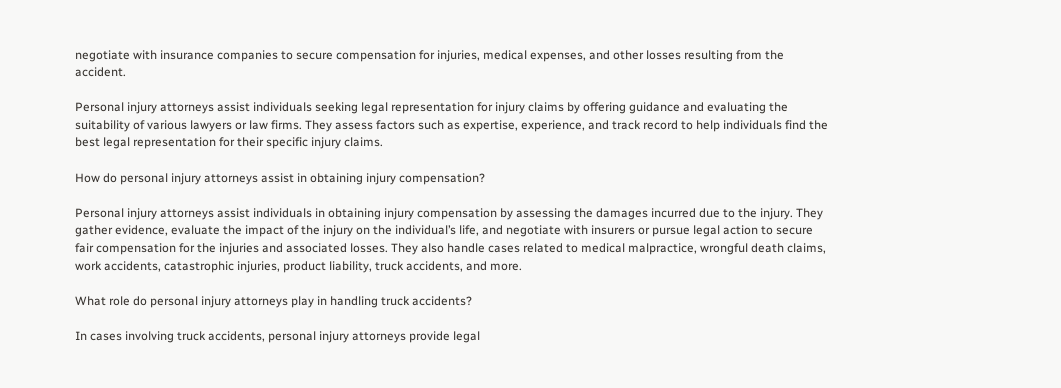negotiate with insurance companies to secure compensation for injuries, medical expenses, and other losses resulting from the accident.

Personal injury attorneys assist individuals seeking legal representation for injury claims by offering guidance and evaluating the suitability of various lawyers or law firms. They assess factors such as expertise, experience, and track record to help individuals find the best legal representation for their specific injury claims.

How do personal injury attorneys assist in obtaining injury compensation?

Personal injury attorneys assist individuals in obtaining injury compensation by assessing the damages incurred due to the injury. They gather evidence, evaluate the impact of the injury on the individual’s life, and negotiate with insurers or pursue legal action to secure fair compensation for the injuries and associated losses. They also handle cases related to medical malpractice, wrongful death claims, work accidents, catastrophic injuries, product liability, truck accidents, and more.

What role do personal injury attorneys play in handling truck accidents?

In cases involving truck accidents, personal injury attorneys provide legal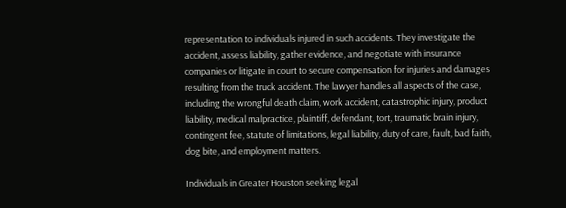representation to individuals injured in such accidents. They investigate the accident, assess liability, gather evidence, and negotiate with insurance companies or litigate in court to secure compensation for injuries and damages resulting from the truck accident. The lawyer handles all aspects of the case, including the wrongful death claim, work accident, catastrophic injury, product liability, medical malpractice, plaintiff, defendant, tort, traumatic brain injury, contingent fee, statute of limitations, legal liability, duty of care, fault, bad faith, dog bite, and employment matters.

Individuals in Greater Houston seeking legal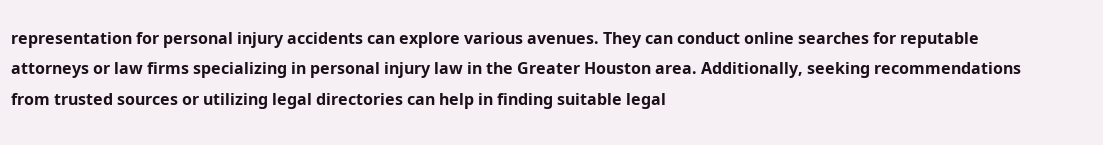representation for personal injury accidents can explore various avenues. They can conduct online searches for reputable attorneys or law firms specializing in personal injury law in the Greater Houston area. Additionally, seeking recommendations from trusted sources or utilizing legal directories can help in finding suitable legal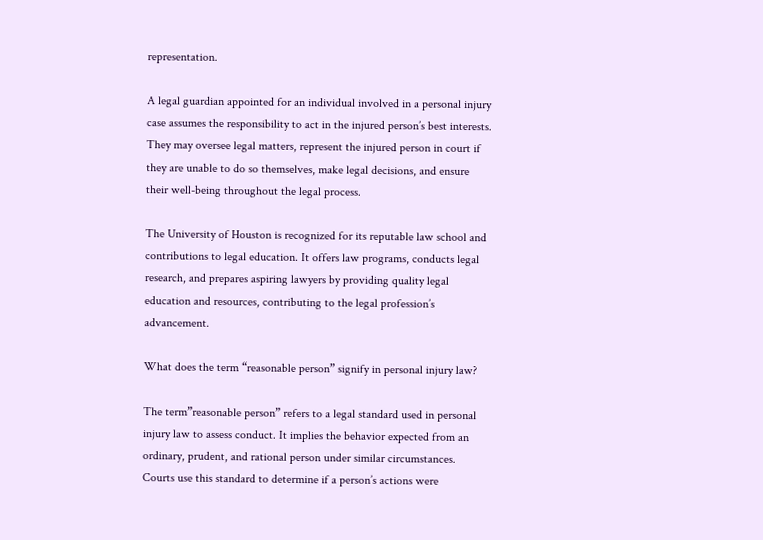representation.

A legal guardian appointed for an individual involved in a personal injury case assumes the responsibility to act in the injured person’s best interests. They may oversee legal matters, represent the injured person in court if they are unable to do so themselves, make legal decisions, and ensure their well-being throughout the legal process.

The University of Houston is recognized for its reputable law school and contributions to legal education. It offers law programs, conducts legal research, and prepares aspiring lawyers by providing quality legal education and resources, contributing to the legal profession’s advancement.

What does the term “reasonable person” signify in personal injury law?

The term”reasonable person” refers to a legal standard used in personal injury law to assess conduct. It implies the behavior expected from an ordinary, prudent, and rational person under similar circumstances. Courts use this standard to determine if a person’s actions were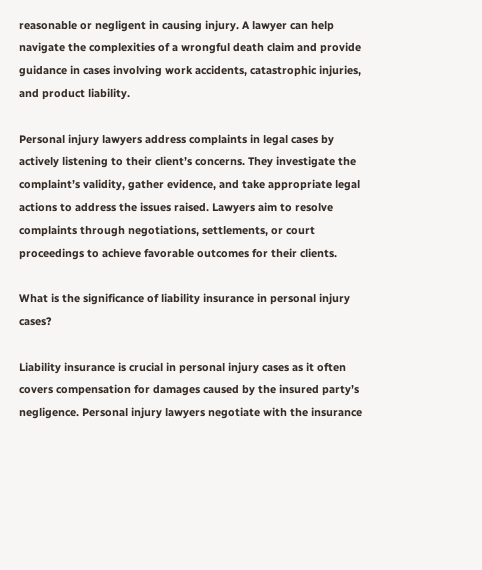reasonable or negligent in causing injury. A lawyer can help navigate the complexities of a wrongful death claim and provide guidance in cases involving work accidents, catastrophic injuries, and product liability.

Personal injury lawyers address complaints in legal cases by actively listening to their client’s concerns. They investigate the complaint’s validity, gather evidence, and take appropriate legal actions to address the issues raised. Lawyers aim to resolve complaints through negotiations, settlements, or court proceedings to achieve favorable outcomes for their clients.

What is the significance of liability insurance in personal injury cases?

Liability insurance is crucial in personal injury cases as it often covers compensation for damages caused by the insured party’s negligence. Personal injury lawyers negotiate with the insurance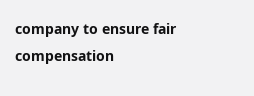company to ensure fair compensation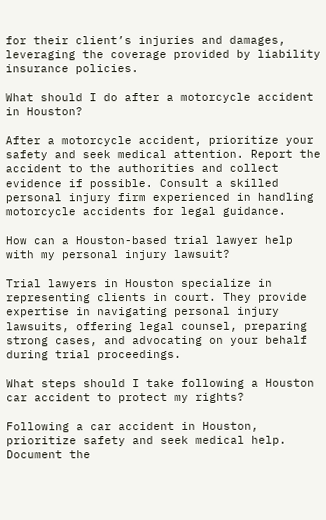for their client’s injuries and damages, leveraging the coverage provided by liability insurance policies.

What should I do after a motorcycle accident in Houston?

After a motorcycle accident, prioritize your safety and seek medical attention. Report the accident to the authorities and collect evidence if possible. Consult a skilled personal injury firm experienced in handling motorcycle accidents for legal guidance.

How can a Houston-based trial lawyer help with my personal injury lawsuit?

Trial lawyers in Houston specialize in representing clients in court. They provide expertise in navigating personal injury lawsuits, offering legal counsel, preparing strong cases, and advocating on your behalf during trial proceedings.

What steps should I take following a Houston car accident to protect my rights?

Following a car accident in Houston, prioritize safety and seek medical help. Document the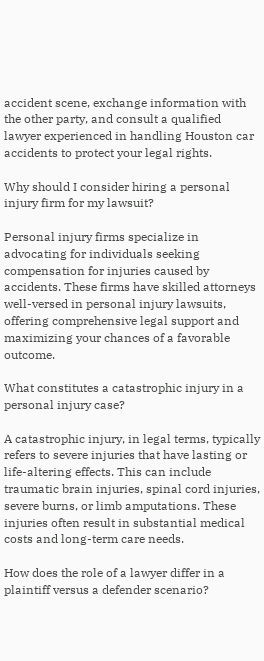accident scene, exchange information with the other party, and consult a qualified lawyer experienced in handling Houston car accidents to protect your legal rights.

Why should I consider hiring a personal injury firm for my lawsuit?

Personal injury firms specialize in advocating for individuals seeking compensation for injuries caused by accidents. These firms have skilled attorneys well-versed in personal injury lawsuits, offering comprehensive legal support and maximizing your chances of a favorable outcome.

What constitutes a catastrophic injury in a personal injury case?

A catastrophic injury, in legal terms, typically refers to severe injuries that have lasting or life-altering effects. This can include traumatic brain injuries, spinal cord injuries, severe burns, or limb amputations. These injuries often result in substantial medical costs and long-term care needs.

How does the role of a lawyer differ in a plaintiff versus a defender scenario?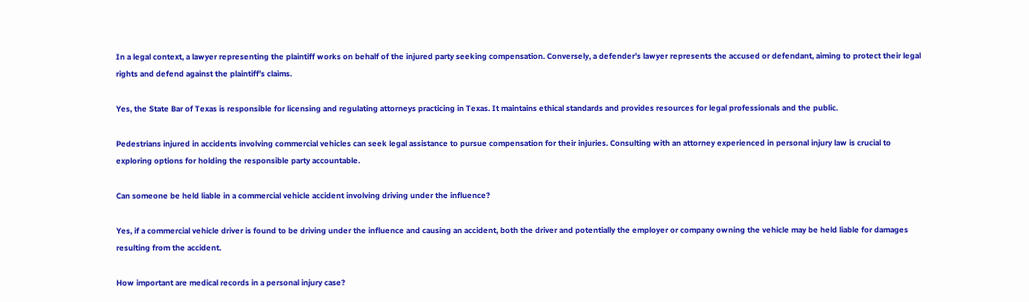In a legal context, a lawyer representing the plaintiff works on behalf of the injured party seeking compensation. Conversely, a defender’s lawyer represents the accused or defendant, aiming to protect their legal rights and defend against the plaintiff’s claims.

Yes, the State Bar of Texas is responsible for licensing and regulating attorneys practicing in Texas. It maintains ethical standards and provides resources for legal professionals and the public.

Pedestrians injured in accidents involving commercial vehicles can seek legal assistance to pursue compensation for their injuries. Consulting with an attorney experienced in personal injury law is crucial to exploring options for holding the responsible party accountable.

Can someone be held liable in a commercial vehicle accident involving driving under the influence?

Yes, if a commercial vehicle driver is found to be driving under the influence and causing an accident, both the driver and potentially the employer or company owning the vehicle may be held liable for damages resulting from the accident.

How important are medical records in a personal injury case?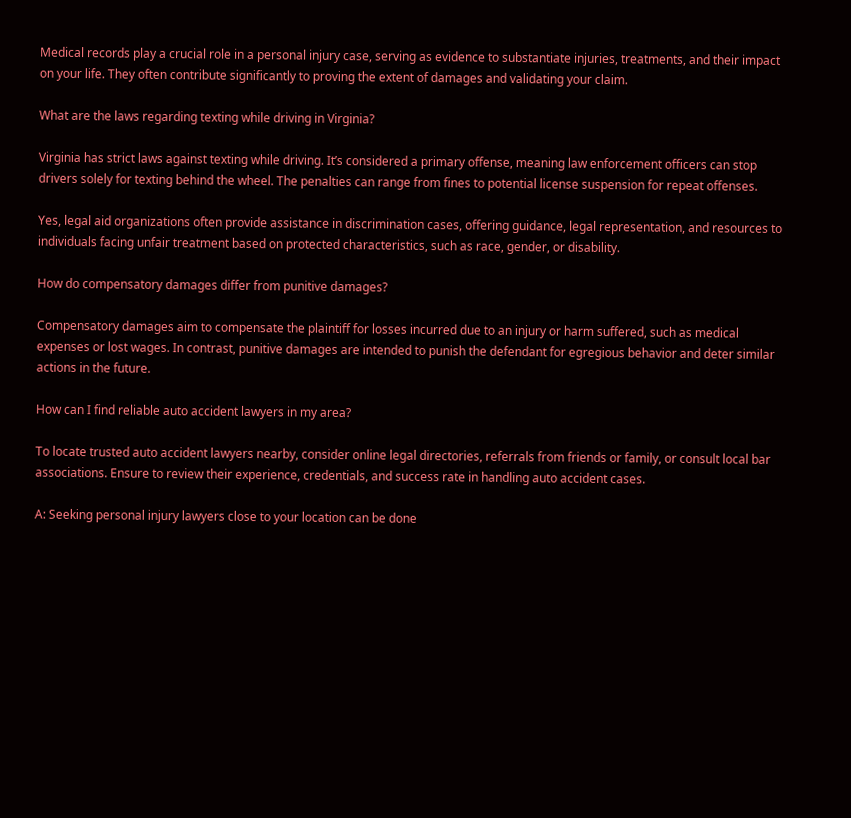Medical records play a crucial role in a personal injury case, serving as evidence to substantiate injuries, treatments, and their impact on your life. They often contribute significantly to proving the extent of damages and validating your claim.

What are the laws regarding texting while driving in Virginia?

Virginia has strict laws against texting while driving. It’s considered a primary offense, meaning law enforcement officers can stop drivers solely for texting behind the wheel. The penalties can range from fines to potential license suspension for repeat offenses.

Yes, legal aid organizations often provide assistance in discrimination cases, offering guidance, legal representation, and resources to individuals facing unfair treatment based on protected characteristics, such as race, gender, or disability.

How do compensatory damages differ from punitive damages?

Compensatory damages aim to compensate the plaintiff for losses incurred due to an injury or harm suffered, such as medical expenses or lost wages. In contrast, punitive damages are intended to punish the defendant for egregious behavior and deter similar actions in the future.

How can I find reliable auto accident lawyers in my area?

To locate trusted auto accident lawyers nearby, consider online legal directories, referrals from friends or family, or consult local bar associations. Ensure to review their experience, credentials, and success rate in handling auto accident cases.

A: Seeking personal injury lawyers close to your location can be done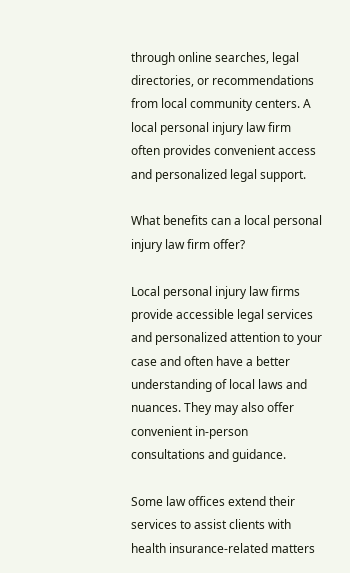through online searches, legal directories, or recommendations from local community centers. A local personal injury law firm often provides convenient access and personalized legal support.

What benefits can a local personal injury law firm offer?

Local personal injury law firms provide accessible legal services and personalized attention to your case and often have a better understanding of local laws and nuances. They may also offer convenient in-person consultations and guidance.

Some law offices extend their services to assist clients with health insurance-related matters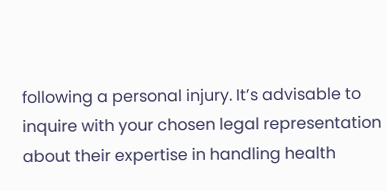following a personal injury. It’s advisable to inquire with your chosen legal representation about their expertise in handling health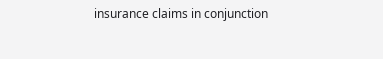insurance claims in conjunction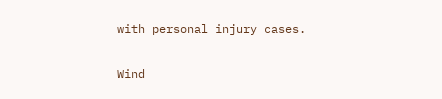with personal injury cases.

Wind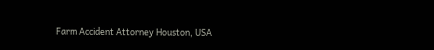Farm Accident Attorney Houston, USA